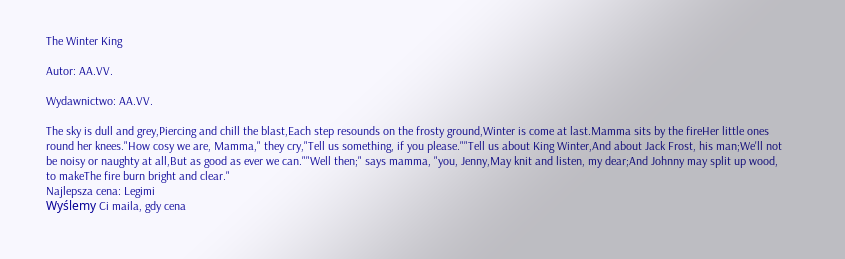The Winter King

Autor: AA.VV.

Wydawnictwo: AA.VV.

The sky is dull and grey,Piercing and chill the blast,Each step resounds on the frosty ground,Winter is come at last.Mamma sits by the fireHer little ones round her knees."How cosy we are, Mamma," they cry,"Tell us something, if you please.""Tell us about King Winter,And about Jack Frost, his man;We'll not be noisy or naughty at all,But as good as ever we can.""Well then;" says mamma, "you, Jenny,May knit and listen, my dear;And Johnny may split up wood, to makeThe fire burn bright and clear."
Najlepsza cena: Legimi
Wyślemy Ci maila, gdy cena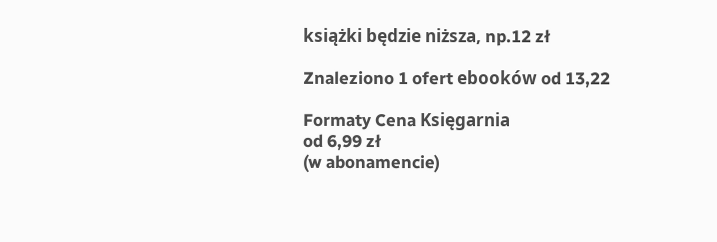książki będzie niższa, np.12 zł

Znaleziono 1 ofert ebooków od 13,22

Formaty Cena Księgarnia
od 6,99 zł
(w abonamencie)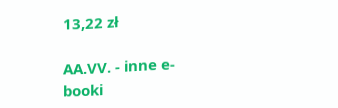13,22 zł

AA.VV. - inne e-booki